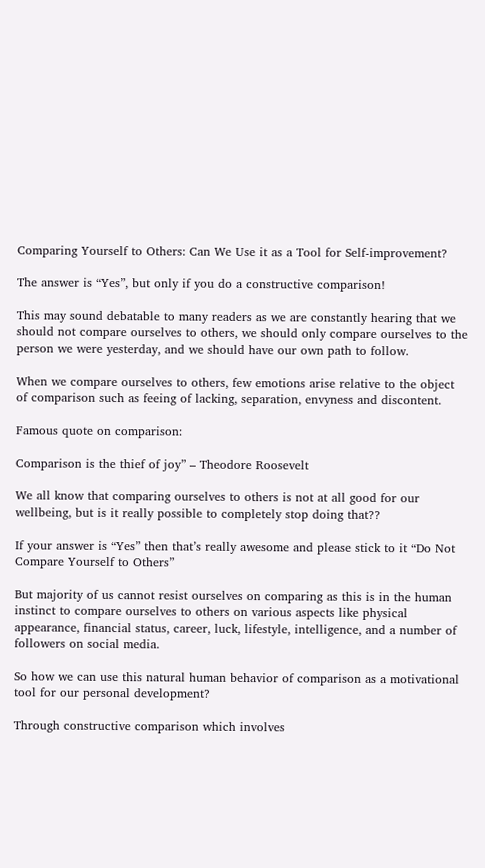Comparing Yourself to Others: Can We Use it as a Tool for Self-improvement?

The answer is “Yes”, but only if you do a constructive comparison!

This may sound debatable to many readers as we are constantly hearing that we should not compare ourselves to others, we should only compare ourselves to the person we were yesterday, and we should have our own path to follow.

When we compare ourselves to others, few emotions arise relative to the object of comparison such as feeing of lacking, separation, envyness and discontent.

Famous quote on comparison:

Comparison is the thief of joy” – Theodore Roosevelt

We all know that comparing ourselves to others is not at all good for our wellbeing, but is it really possible to completely stop doing that??

If your answer is “Yes” then that’s really awesome and please stick to it “Do Not Compare Yourself to Others”

But majority of us cannot resist ourselves on comparing as this is in the human instinct to compare ourselves to others on various aspects like physical appearance, financial status, career, luck, lifestyle, intelligence, and a number of followers on social media.

So how we can use this natural human behavior of comparison as a motivational tool for our personal development?

Through constructive comparison which involves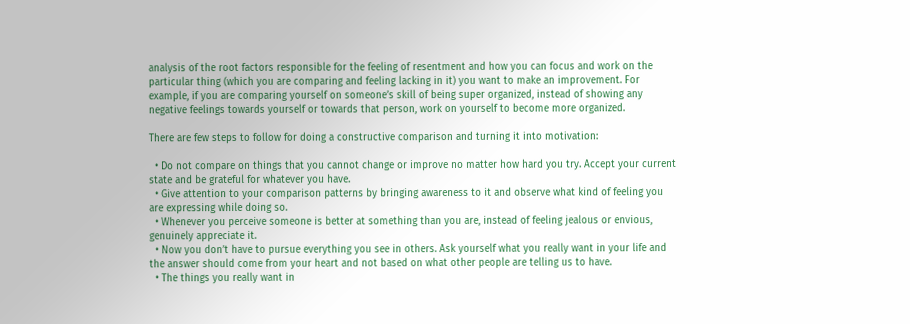analysis of the root factors responsible for the feeling of resentment and how you can focus and work on the particular thing (which you are comparing and feeling lacking in it) you want to make an improvement. For example, if you are comparing yourself on someone’s skill of being super organized, instead of showing any negative feelings towards yourself or towards that person, work on yourself to become more organized.

There are few steps to follow for doing a constructive comparison and turning it into motivation:

  • Do not compare on things that you cannot change or improve no matter how hard you try. Accept your current state and be grateful for whatever you have.
  • Give attention to your comparison patterns by bringing awareness to it and observe what kind of feeling you are expressing while doing so.
  • Whenever you perceive someone is better at something than you are, instead of feeling jealous or envious, genuinely appreciate it.
  • Now you don’t have to pursue everything you see in others. Ask yourself what you really want in your life and the answer should come from your heart and not based on what other people are telling us to have.
  • The things you really want in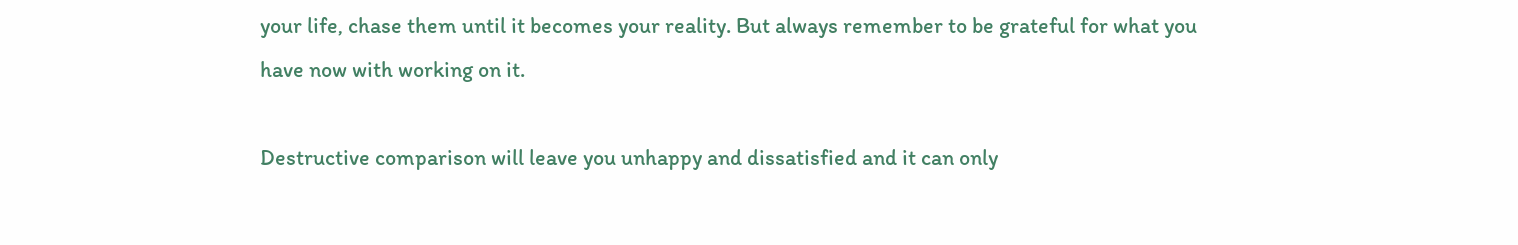your life, chase them until it becomes your reality. But always remember to be grateful for what you have now with working on it.

Destructive comparison will leave you unhappy and dissatisfied and it can only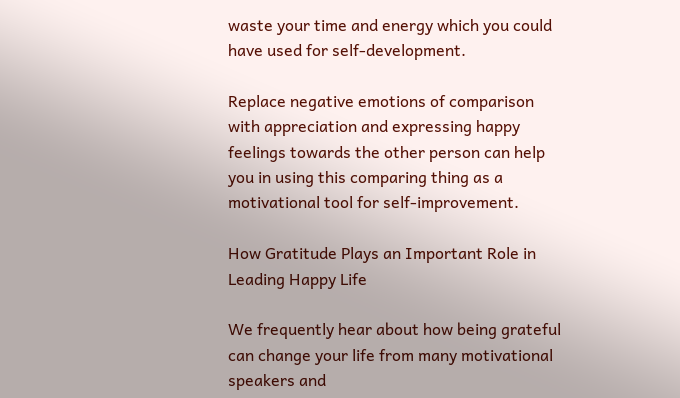waste your time and energy which you could have used for self-development.

Replace negative emotions of comparison with appreciation and expressing happy feelings towards the other person can help you in using this comparing thing as a motivational tool for self-improvement.

How Gratitude Plays an Important Role in Leading Happy Life

We frequently hear about how being grateful can change your life from many motivational speakers and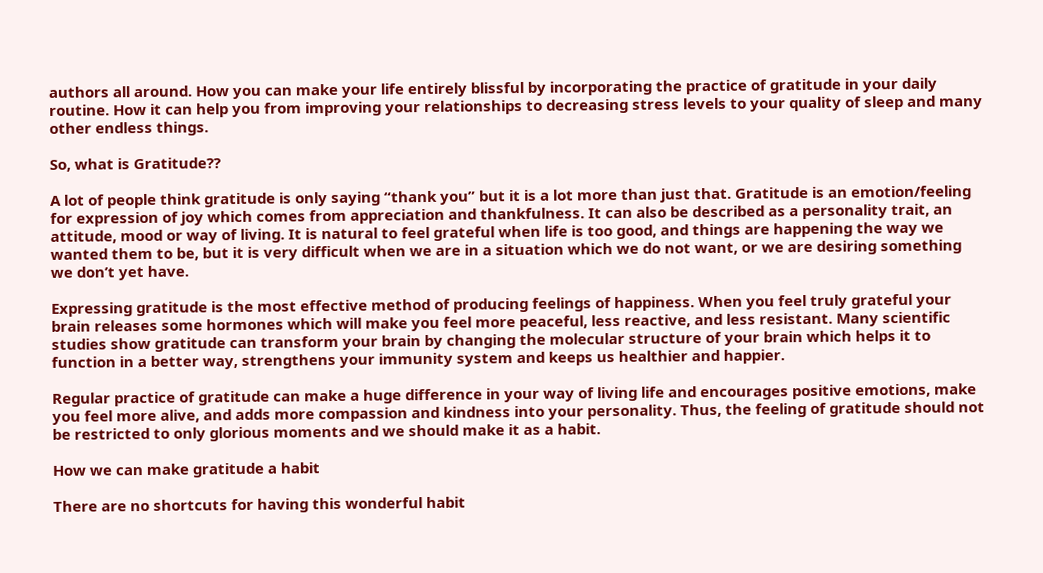authors all around. How you can make your life entirely blissful by incorporating the practice of gratitude in your daily routine. How it can help you from improving your relationships to decreasing stress levels to your quality of sleep and many other endless things.

So, what is Gratitude??

A lot of people think gratitude is only saying “thank you” but it is a lot more than just that. Gratitude is an emotion/feeling for expression of joy which comes from appreciation and thankfulness. It can also be described as a personality trait, an attitude, mood or way of living. It is natural to feel grateful when life is too good, and things are happening the way we wanted them to be, but it is very difficult when we are in a situation which we do not want, or we are desiring something we don’t yet have.

Expressing gratitude is the most effective method of producing feelings of happiness. When you feel truly grateful your brain releases some hormones which will make you feel more peaceful, less reactive, and less resistant. Many scientific studies show gratitude can transform your brain by changing the molecular structure of your brain which helps it to function in a better way, strengthens your immunity system and keeps us healthier and happier.

Regular practice of gratitude can make a huge difference in your way of living life and encourages positive emotions, make you feel more alive, and adds more compassion and kindness into your personality. Thus, the feeling of gratitude should not be restricted to only glorious moments and we should make it as a habit.

How we can make gratitude a habit

There are no shortcuts for having this wonderful habit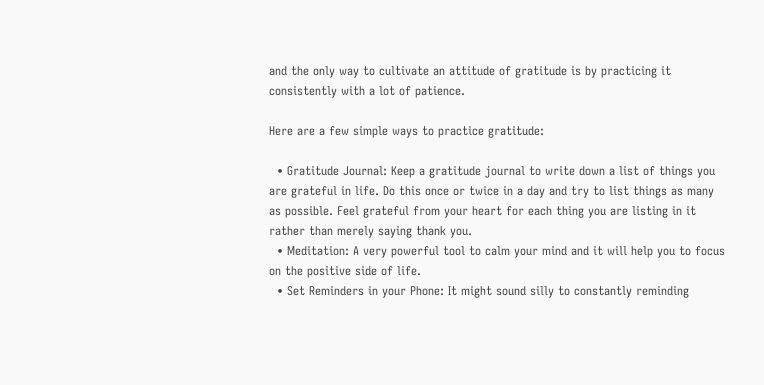and the only way to cultivate an attitude of gratitude is by practicing it consistently with a lot of patience.

Here are a few simple ways to practice gratitude:

  • Gratitude Journal: Keep a gratitude journal to write down a list of things you are grateful in life. Do this once or twice in a day and try to list things as many as possible. Feel grateful from your heart for each thing you are listing in it rather than merely saying thank you.
  • Meditation: A very powerful tool to calm your mind and it will help you to focus on the positive side of life.
  • Set Reminders in your Phone: It might sound silly to constantly reminding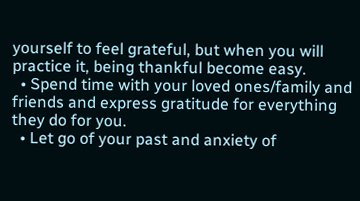yourself to feel grateful, but when you will practice it, being thankful become easy.
  • Spend time with your loved ones/family and friends and express gratitude for everything they do for you.
  • Let go of your past and anxiety of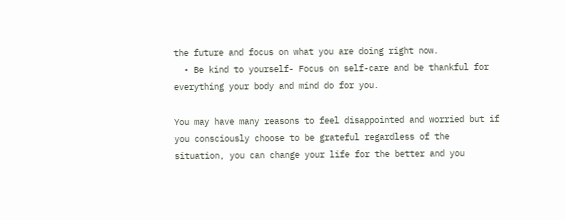the future and focus on what you are doing right now.
  • Be kind to yourself- Focus on self-care and be thankful for everything your body and mind do for you.

You may have many reasons to feel disappointed and worried but if you consciously choose to be grateful regardless of the situation, you can change your life for the better and you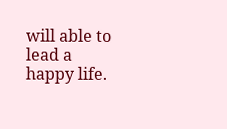will able to lead a happy life.